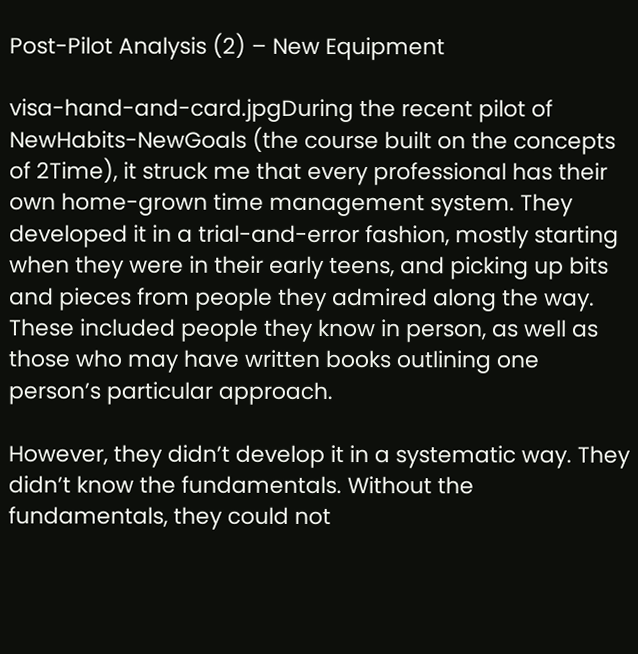Post-Pilot Analysis (2) – New Equipment

visa-hand-and-card.jpgDuring the recent pilot of NewHabits-NewGoals (the course built on the concepts of 2Time), it struck me that every professional has their own home-grown time management system. They developed it in a trial-and-error fashion, mostly starting when they were in their early teens, and picking up bits and pieces from people they admired along the way. These included people they know in person, as well as those who may have written books outlining one person’s particular approach.

However, they didn’t develop it in a systematic way. They didn’t know the fundamentals. Without the fundamentals, they could not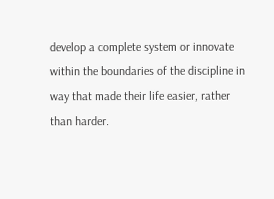develop a complete system or innovate within the boundaries of the discipline in way that made their life easier, rather than harder.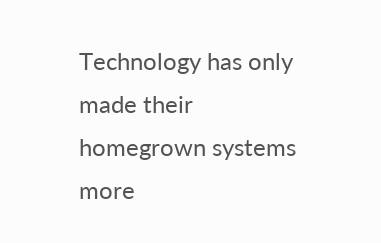Technology has only made their homegrown systems more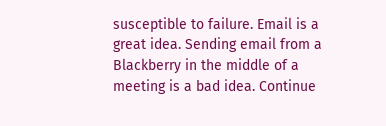susceptible to failure. Email is a great idea. Sending email from a Blackberry in the middle of a meeting is a bad idea. Continue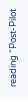reading “Post-Pilot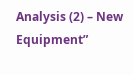Analysis (2) – New Equipment”